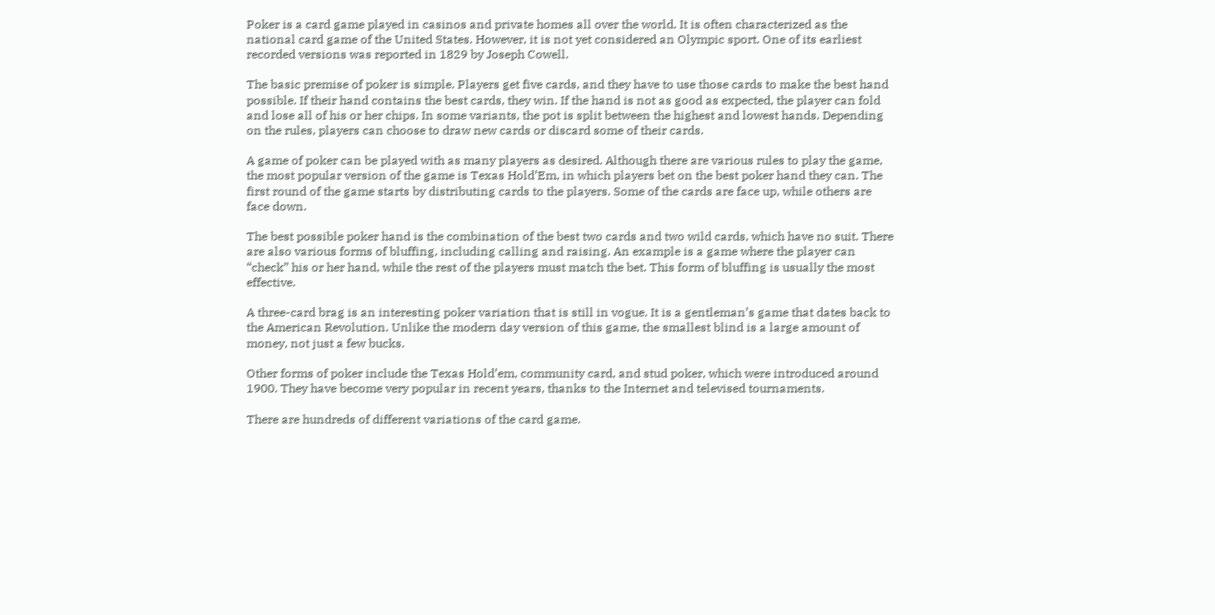Poker is a card game played in casinos and private homes all over the world. It is often characterized as the national card game of the United States. However, it is not yet considered an Olympic sport. One of its earliest recorded versions was reported in 1829 by Joseph Cowell.

The basic premise of poker is simple. Players get five cards, and they have to use those cards to make the best hand possible. If their hand contains the best cards, they win. If the hand is not as good as expected, the player can fold and lose all of his or her chips. In some variants, the pot is split between the highest and lowest hands. Depending on the rules, players can choose to draw new cards or discard some of their cards.

A game of poker can be played with as many players as desired. Although there are various rules to play the game, the most popular version of the game is Texas Hold’Em, in which players bet on the best poker hand they can. The first round of the game starts by distributing cards to the players. Some of the cards are face up, while others are face down.

The best possible poker hand is the combination of the best two cards and two wild cards, which have no suit. There are also various forms of bluffing, including calling and raising. An example is a game where the player can “check” his or her hand, while the rest of the players must match the bet. This form of bluffing is usually the most effective.

A three-card brag is an interesting poker variation that is still in vogue. It is a gentleman’s game that dates back to the American Revolution. Unlike the modern day version of this game, the smallest blind is a large amount of money, not just a few bucks.

Other forms of poker include the Texas Hold’em, community card, and stud poker, which were introduced around 1900. They have become very popular in recent years, thanks to the Internet and televised tournaments.

There are hundreds of different variations of the card game.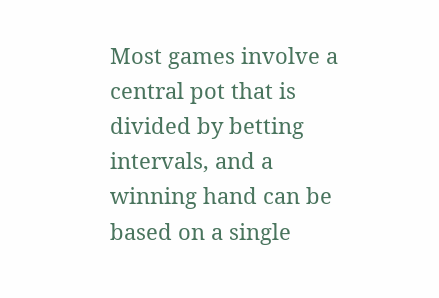Most games involve a central pot that is divided by betting intervals, and a winning hand can be based on a single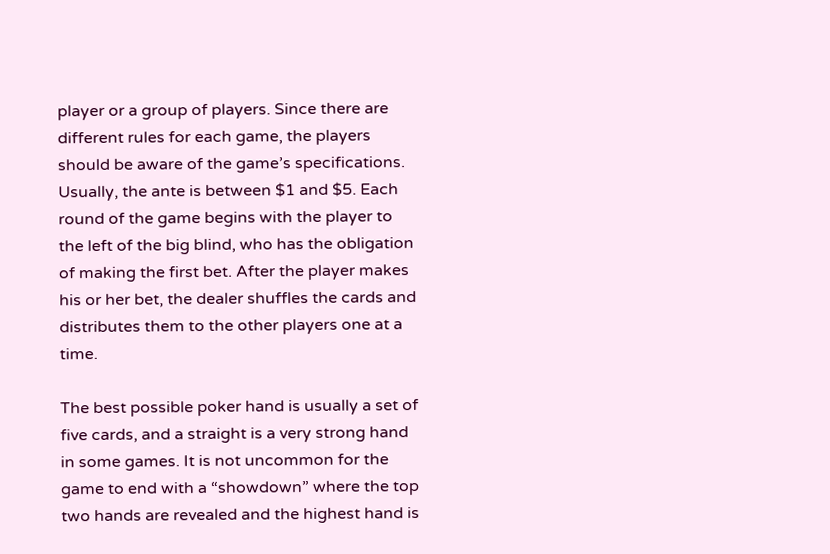player or a group of players. Since there are different rules for each game, the players should be aware of the game’s specifications. Usually, the ante is between $1 and $5. Each round of the game begins with the player to the left of the big blind, who has the obligation of making the first bet. After the player makes his or her bet, the dealer shuffles the cards and distributes them to the other players one at a time.

The best possible poker hand is usually a set of five cards, and a straight is a very strong hand in some games. It is not uncommon for the game to end with a “showdown” where the top two hands are revealed and the highest hand is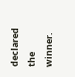declared the winner.